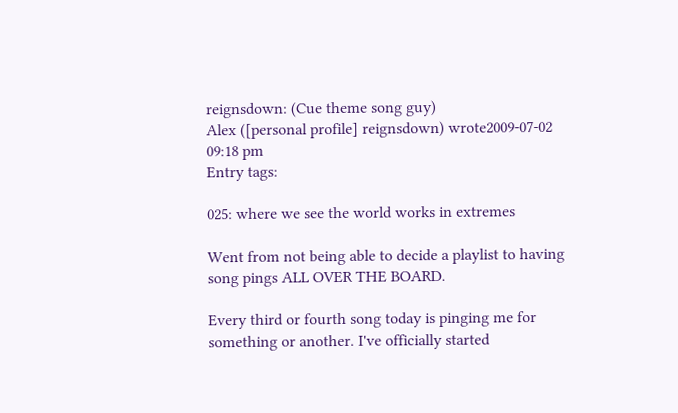reignsdown: (Cue theme song guy)
Alex ([personal profile] reignsdown) wrote2009-07-02 09:18 pm
Entry tags:

025: where we see the world works in extremes

Went from not being able to decide a playlist to having song pings ALL OVER THE BOARD.

Every third or fourth song today is pinging me for something or another. I've officially started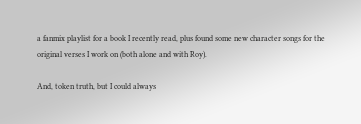a fanmix playlist for a book I recently read, plus found some new character songs for the original verses I work on (both alone and with Roy).

And, token truth, but I could always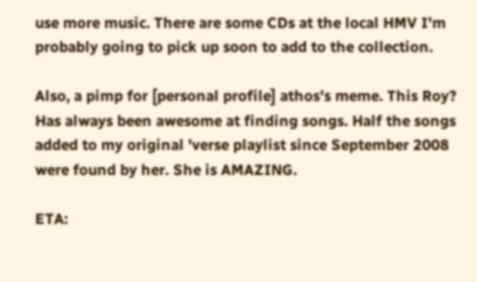use more music. There are some CDs at the local HMV I'm probably going to pick up soon to add to the collection.

Also, a pimp for [personal profile] athos's meme. This Roy? Has always been awesome at finding songs. Half the songs added to my original 'verse playlist since September 2008 were found by her. She is AMAZING.

ETA: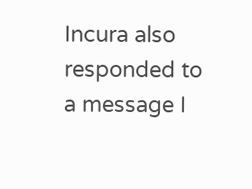Incura also responded to a message I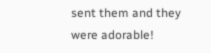sent them and they were adorable!